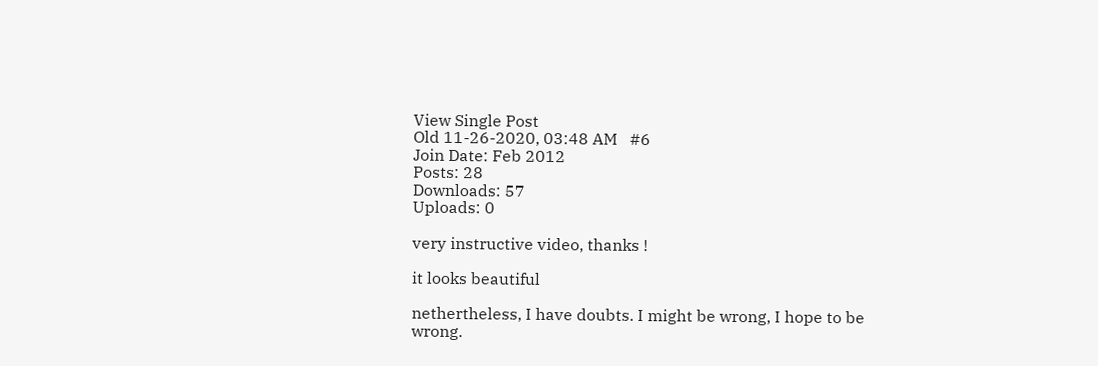View Single Post
Old 11-26-2020, 03:48 AM   #6
Join Date: Feb 2012
Posts: 28
Downloads: 57
Uploads: 0

very instructive video, thanks !

it looks beautiful

nethertheless, I have doubts. I might be wrong, I hope to be wrong.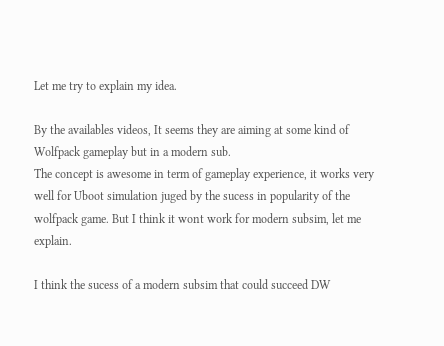Let me try to explain my idea.

By the availables videos, It seems they are aiming at some kind of Wolfpack gameplay but in a modern sub.
The concept is awesome in term of gameplay experience, it works very well for Uboot simulation juged by the sucess in popularity of the wolfpack game. But I think it wont work for modern subsim, let me explain.

I think the sucess of a modern subsim that could succeed DW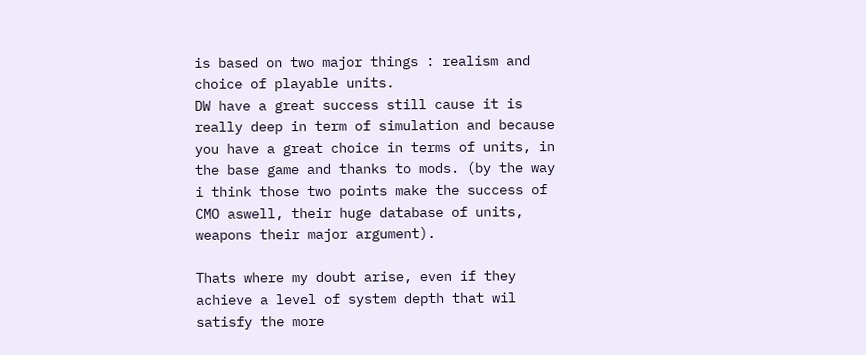is based on two major things : realism and choice of playable units.
DW have a great success still cause it is really deep in term of simulation and because you have a great choice in terms of units, in the base game and thanks to mods. (by the way i think those two points make the success of CMO aswell, their huge database of units, weapons their major argument).

Thats where my doubt arise, even if they achieve a level of system depth that wil satisfy the more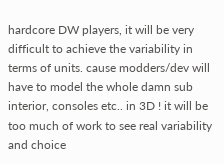hardcore DW players, it will be very difficult to achieve the variability in terms of units. cause modders/dev will have to model the whole damn sub interior, consoles etc.. in 3D ! it will be too much of work to see real variability and choice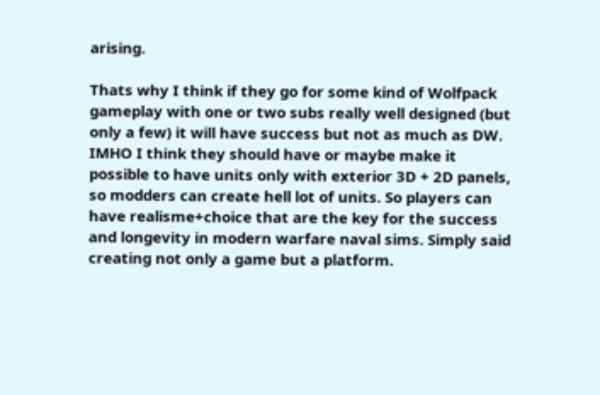arising.

Thats why I think if they go for some kind of Wolfpack gameplay with one or two subs really well designed (but only a few) it will have success but not as much as DW.
IMHO I think they should have or maybe make it possible to have units only with exterior 3D + 2D panels, so modders can create hell lot of units. So players can have realisme+choice that are the key for the success and longevity in modern warfare naval sims. Simply said creating not only a game but a platform.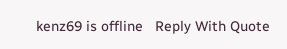kenz69 is offline   Reply With Quote